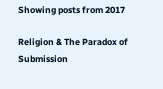Showing posts from 2017

Religion & The Paradox of Submission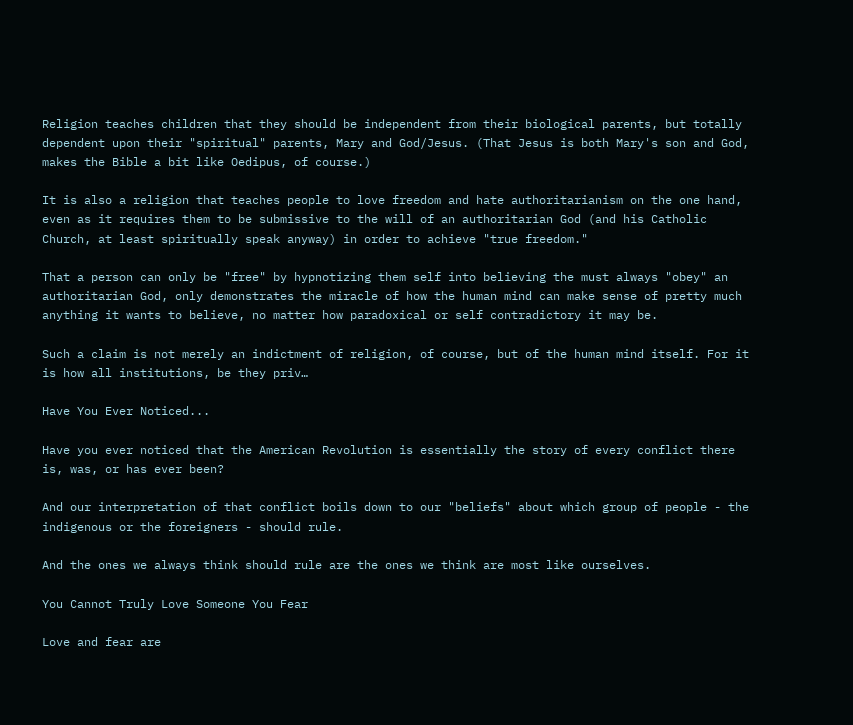Religion teaches children that they should be independent from their biological parents, but totally dependent upon their "spiritual" parents, Mary and God/Jesus. (That Jesus is both Mary's son and God, makes the Bible a bit like Oedipus, of course.)

It is also a religion that teaches people to love freedom and hate authoritarianism on the one hand, even as it requires them to be submissive to the will of an authoritarian God (and his Catholic Church, at least spiritually speak anyway) in order to achieve "true freedom."

That a person can only be "free" by hypnotizing them self into believing the must always "obey" an authoritarian God, only demonstrates the miracle of how the human mind can make sense of pretty much anything it wants to believe, no matter how paradoxical or self contradictory it may be.

Such a claim is not merely an indictment of religion, of course, but of the human mind itself. For it is how all institutions, be they priv…

Have You Ever Noticed...

Have you ever noticed that the American Revolution is essentially the story of every conflict there is, was, or has ever been?

And our interpretation of that conflict boils down to our "beliefs" about which group of people - the indigenous or the foreigners - should rule.

And the ones we always think should rule are the ones we think are most like ourselves.

You Cannot Truly Love Someone You Fear

Love and fear are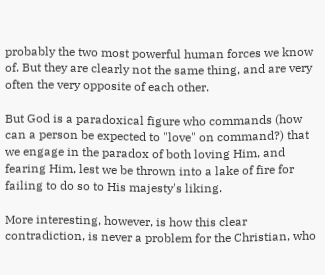probably the two most powerful human forces we know of. But they are clearly not the same thing, and are very often the very opposite of each other.

But God is a paradoxical figure who commands (how can a person be expected to "love" on command?) that we engage in the paradox of both loving Him, and fearing Him, lest we be thrown into a lake of fire for failing to do so to His majesty's liking.

More interesting, however, is how this clear contradiction, is never a problem for the Christian, who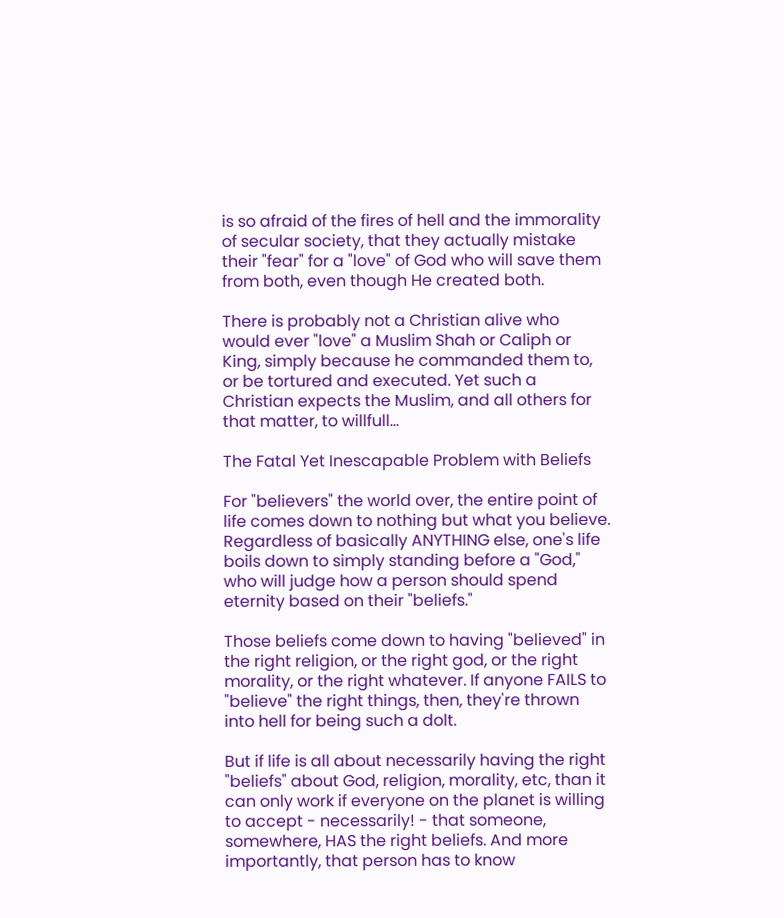is so afraid of the fires of hell and the immorality of secular society, that they actually mistake their "fear" for a "love" of God who will save them from both, even though He created both.

There is probably not a Christian alive who would ever "love" a Muslim Shah or Caliph or King, simply because he commanded them to, or be tortured and executed. Yet such a Christian expects the Muslim, and all others for that matter, to willfull…

The Fatal Yet Inescapable Problem with Beliefs

For "believers" the world over, the entire point of life comes down to nothing but what you believe. Regardless of basically ANYTHING else, one's life boils down to simply standing before a "God," who will judge how a person should spend eternity based on their "beliefs."

Those beliefs come down to having "believed" in the right religion, or the right god, or the right morality, or the right whatever. If anyone FAILS to "believe" the right things, then, they're thrown into hell for being such a dolt.

But if life is all about necessarily having the right "beliefs" about God, religion, morality, etc, than it can only work if everyone on the planet is willing to accept - necessarily! - that someone, somewhere, HAS the right beliefs. And more importantly, that person has to know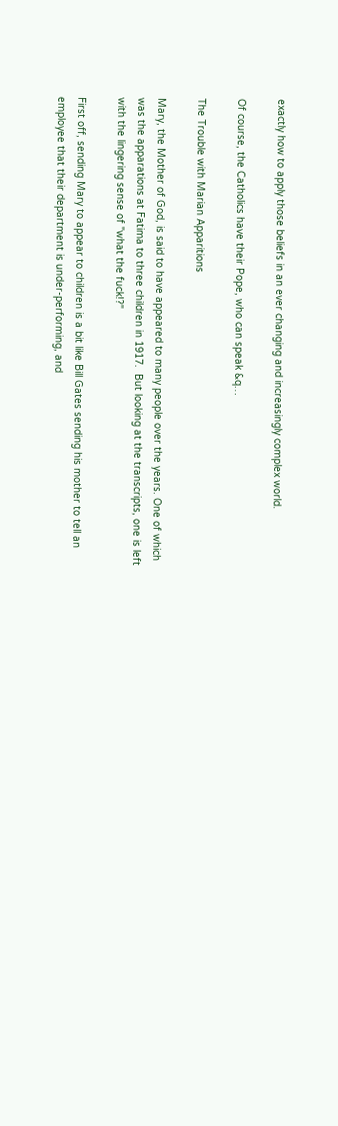exactly how to apply those beliefs in an ever changing and increasingly complex world.

Of course, the Catholics have their Pope, who can speak &q…

The Trouble with Marian Apparitions

Mary, the Mother of God, is said to have appeared to many people over the years. One of which was the apparations at Fatima to three children in 1917.  But looking at the transcripts, one is left with the lingering sense of "what the fuck!?"

First off, sending Mary to appear to children is a bit like Bill Gates sending his mother to tell an employee that their department is under-performing, and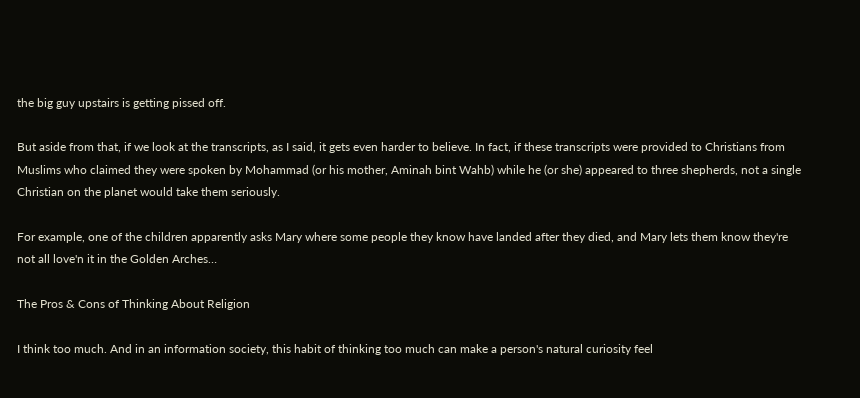the big guy upstairs is getting pissed off.

But aside from that, if we look at the transcripts, as I said, it gets even harder to believe. In fact, if these transcripts were provided to Christians from Muslims who claimed they were spoken by Mohammad (or his mother, Aminah bint Wahb) while he (or she) appeared to three shepherds, not a single Christian on the planet would take them seriously.

For example, one of the children apparently asks Mary where some people they know have landed after they died, and Mary lets them know they're not all love'n it in the Golden Arches…

The Pros & Cons of Thinking About Religion

I think too much. And in an information society, this habit of thinking too much can make a person's natural curiosity feel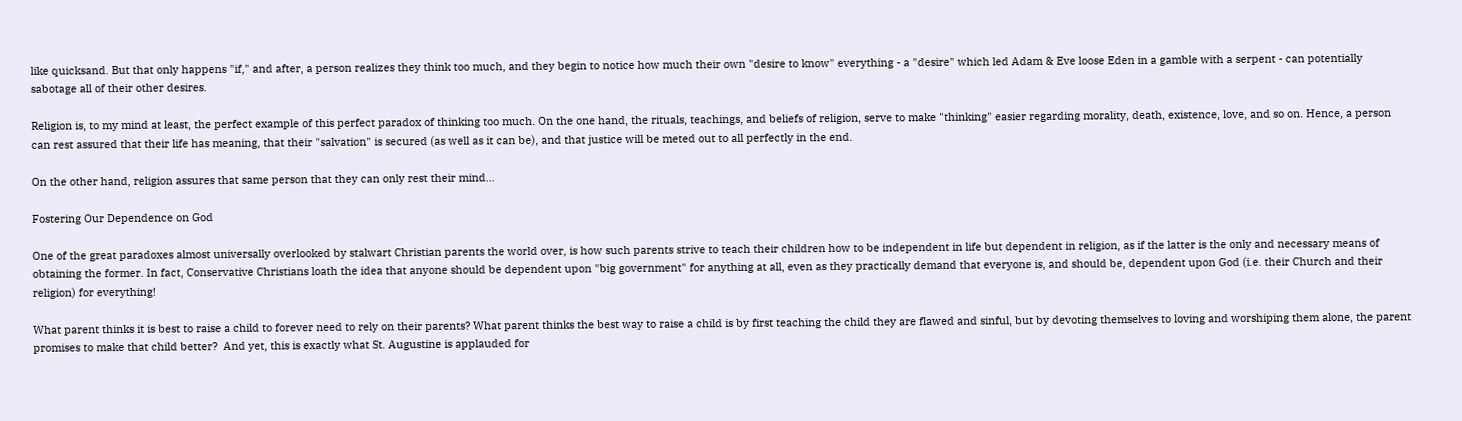like quicksand. But that only happens "if," and after, a person realizes they think too much, and they begin to notice how much their own "desire to know" everything - a "desire" which led Adam & Eve loose Eden in a gamble with a serpent - can potentially sabotage all of their other desires.

Religion is, to my mind at least, the perfect example of this perfect paradox of thinking too much. On the one hand, the rituals, teachings, and beliefs of religion, serve to make "thinking" easier regarding morality, death, existence, love, and so on. Hence, a person can rest assured that their life has meaning, that their "salvation" is secured (as well as it can be), and that justice will be meted out to all perfectly in the end.

On the other hand, religion assures that same person that they can only rest their mind…

Fostering Our Dependence on God

One of the great paradoxes almost universally overlooked by stalwart Christian parents the world over, is how such parents strive to teach their children how to be independent in life but dependent in religion, as if the latter is the only and necessary means of obtaining the former. In fact, Conservative Christians loath the idea that anyone should be dependent upon "big government" for anything at all, even as they practically demand that everyone is, and should be, dependent upon God (i.e. their Church and their religion) for everything!

What parent thinks it is best to raise a child to forever need to rely on their parents? What parent thinks the best way to raise a child is by first teaching the child they are flawed and sinful, but by devoting themselves to loving and worshiping them alone, the parent promises to make that child better?  And yet, this is exactly what St. Augustine is applauded for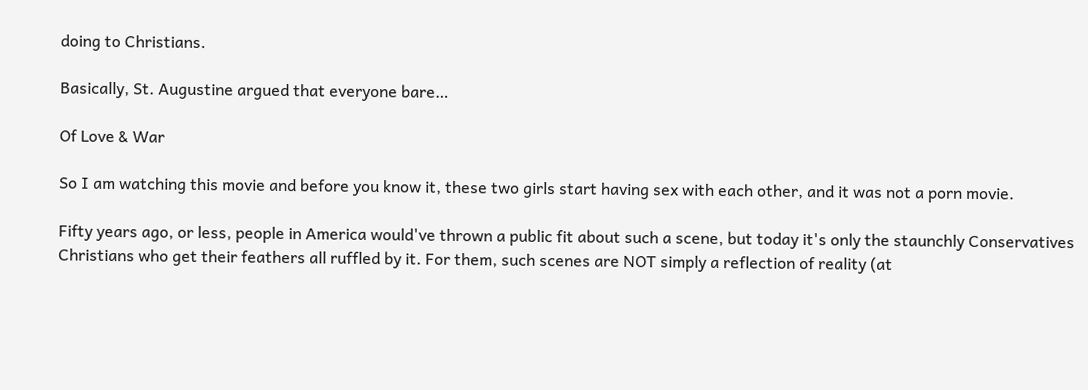doing to Christians.

Basically, St. Augustine argued that everyone bare…

Of Love & War

So I am watching this movie and before you know it, these two girls start having sex with each other, and it was not a porn movie.

Fifty years ago, or less, people in America would've thrown a public fit about such a scene, but today it's only the staunchly Conservatives Christians who get their feathers all ruffled by it. For them, such scenes are NOT simply a reflection of reality (at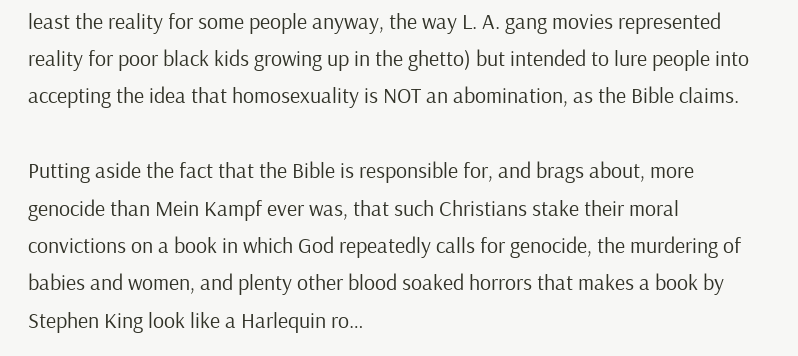least the reality for some people anyway, the way L. A. gang movies represented reality for poor black kids growing up in the ghetto) but intended to lure people into accepting the idea that homosexuality is NOT an abomination, as the Bible claims.

Putting aside the fact that the Bible is responsible for, and brags about, more genocide than Mein Kampf ever was, that such Christians stake their moral convictions on a book in which God repeatedly calls for genocide, the murdering of babies and women, and plenty other blood soaked horrors that makes a book by Stephen King look like a Harlequin ro…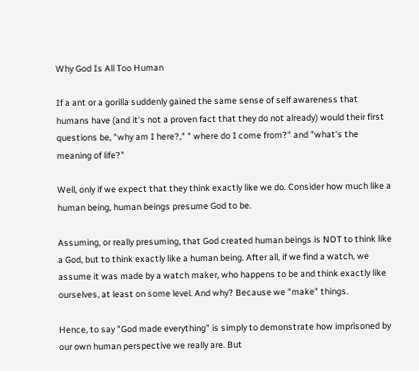Why God Is All Too Human

If a ant or a gorilla suddenly gained the same sense of self awareness that humans have (and it's not a proven fact that they do not already) would their first questions be, "why am I here?," " where do I come from?" and "what's the meaning of life?"

Well, only if we expect that they think exactly like we do. Consider how much like a human being, human beings presume God to be.

Assuming, or really presuming, that God created human beings is NOT to think like a God, but to think exactly like a human being. After all, if we find a watch, we assume it was made by a watch maker, who happens to be and think exactly like ourselves, at least on some level. And why? Because we "make" things.

Hence, to say "God made everything" is simply to demonstrate how imprisoned by our own human perspective we really are. But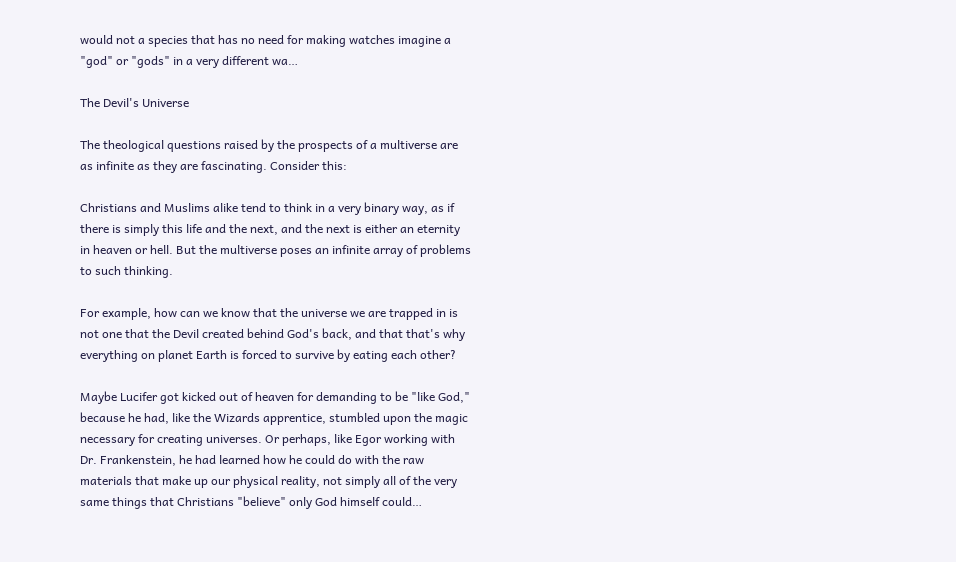would not a species that has no need for making watches imagine a "god" or "gods" in a very different wa…

The Devil's Universe

The theological questions raised by the prospects of a multiverse are as infinite as they are fascinating. Consider this:

Christians and Muslims alike tend to think in a very binary way, as if there is simply this life and the next, and the next is either an eternity in heaven or hell. But the multiverse poses an infinite array of problems to such thinking.

For example, how can we know that the universe we are trapped in is not one that the Devil created behind God's back, and that that's why everything on planet Earth is forced to survive by eating each other?

Maybe Lucifer got kicked out of heaven for demanding to be "like God," because he had, like the Wizards apprentice, stumbled upon the magic necessary for creating universes. Or perhaps, like Egor working with Dr. Frankenstein, he had learned how he could do with the raw materials that make up our physical reality, not simply all of the very same things that Christians "believe" only God himself could…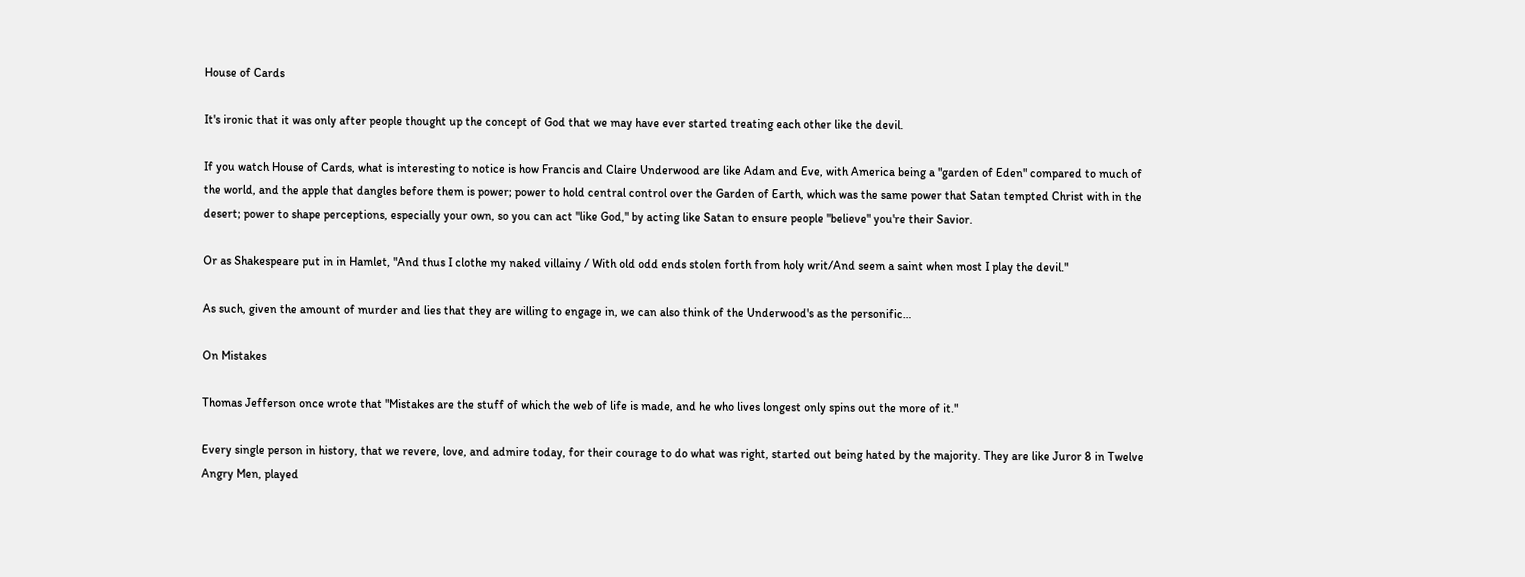House of Cards

It's ironic that it was only after people thought up the concept of God that we may have ever started treating each other like the devil.

If you watch House of Cards, what is interesting to notice is how Francis and Claire Underwood are like Adam and Eve, with America being a "garden of Eden" compared to much of the world, and the apple that dangles before them is power; power to hold central control over the Garden of Earth, which was the same power that Satan tempted Christ with in the desert; power to shape perceptions, especially your own, so you can act "like God," by acting like Satan to ensure people "believe" you're their Savior.

Or as Shakespeare put in in Hamlet, "And thus I clothe my naked villainy / With old odd ends stolen forth from holy writ/And seem a saint when most I play the devil."

As such, given the amount of murder and lies that they are willing to engage in, we can also think of the Underwood's as the personific…

On Mistakes

Thomas Jefferson once wrote that "Mistakes are the stuff of which the web of life is made, and he who lives longest only spins out the more of it."

Every single person in history, that we revere, love, and admire today, for their courage to do what was right, started out being hated by the majority. They are like Juror 8 in Twelve Angry Men, played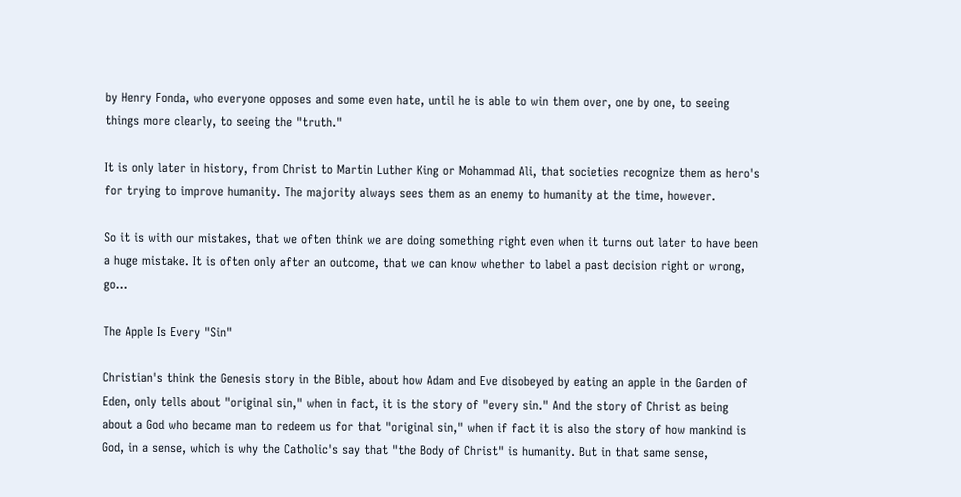by Henry Fonda, who everyone opposes and some even hate, until he is able to win them over, one by one, to seeing things more clearly, to seeing the "truth."

It is only later in history, from Christ to Martin Luther King or Mohammad Ali, that societies recognize them as hero's for trying to improve humanity. The majority always sees them as an enemy to humanity at the time, however.

So it is with our mistakes, that we often think we are doing something right even when it turns out later to have been a huge mistake. It is often only after an outcome, that we can know whether to label a past decision right or wrong, go…

The Apple Is Every "Sin"

Christian's think the Genesis story in the Bible, about how Adam and Eve disobeyed by eating an apple in the Garden of Eden, only tells about "original sin," when in fact, it is the story of "every sin." And the story of Christ as being about a God who became man to redeem us for that "original sin," when if fact it is also the story of how mankind is God, in a sense, which is why the Catholic's say that "the Body of Christ" is humanity. But in that same sense,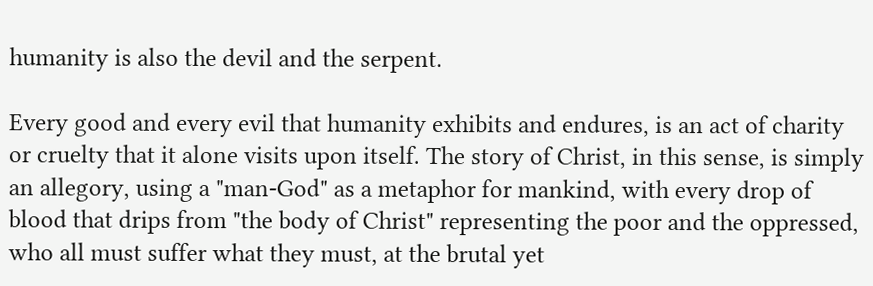humanity is also the devil and the serpent.

Every good and every evil that humanity exhibits and endures, is an act of charity or cruelty that it alone visits upon itself. The story of Christ, in this sense, is simply an allegory, using a "man-God" as a metaphor for mankind, with every drop of blood that drips from "the body of Christ" representing the poor and the oppressed, who all must suffer what they must, at the brutal yet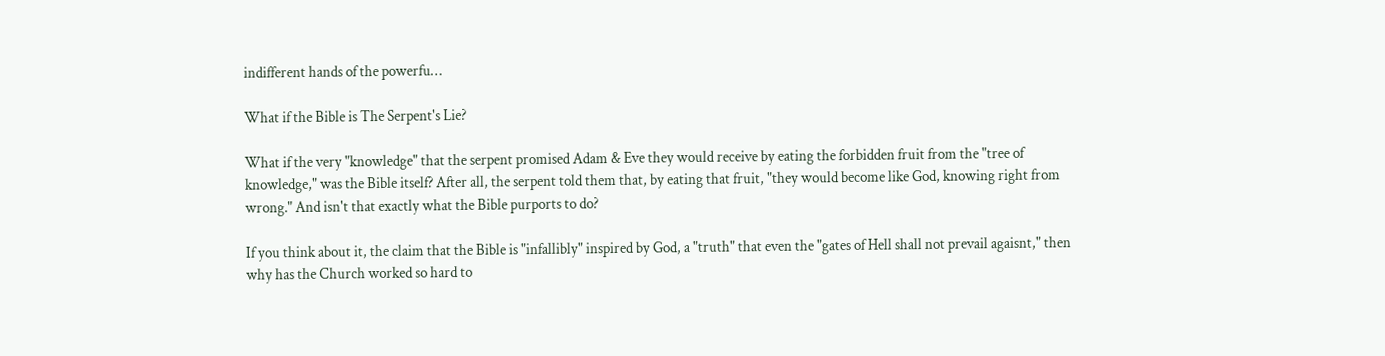indifferent hands of the powerfu…

What if the Bible is The Serpent's Lie?

What if the very "knowledge" that the serpent promised Adam & Eve they would receive by eating the forbidden fruit from the "tree of knowledge," was the Bible itself? After all, the serpent told them that, by eating that fruit, "they would become like God, knowing right from wrong." And isn't that exactly what the Bible purports to do?

If you think about it, the claim that the Bible is "infallibly" inspired by God, a "truth" that even the "gates of Hell shall not prevail agaisnt," then why has the Church worked so hard to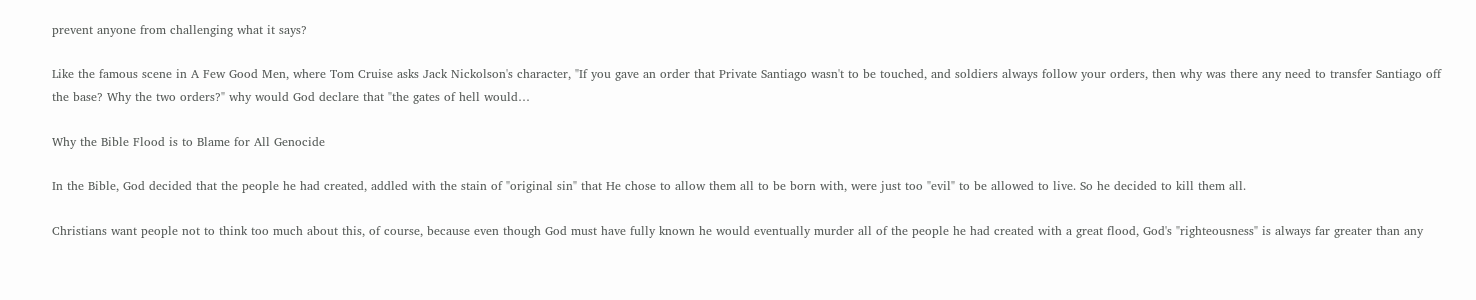prevent anyone from challenging what it says?

Like the famous scene in A Few Good Men, where Tom Cruise asks Jack Nickolson's character, "If you gave an order that Private Santiago wasn't to be touched, and soldiers always follow your orders, then why was there any need to transfer Santiago off the base? Why the two orders?" why would God declare that "the gates of hell would…

Why the Bible Flood is to Blame for All Genocide

In the Bible, God decided that the people he had created, addled with the stain of "original sin" that He chose to allow them all to be born with, were just too "evil" to be allowed to live. So he decided to kill them all.

Christians want people not to think too much about this, of course, because even though God must have fully known he would eventually murder all of the people he had created with a great flood, God's "righteousness" is always far greater than any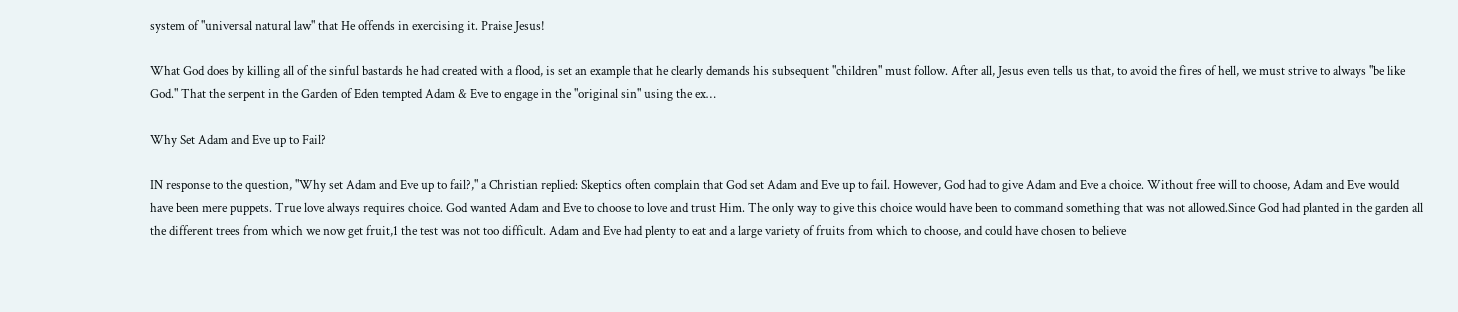system of "universal natural law" that He offends in exercising it. Praise Jesus!

What God does by killing all of the sinful bastards he had created with a flood, is set an example that he clearly demands his subsequent "children" must follow. After all, Jesus even tells us that, to avoid the fires of hell, we must strive to always "be like God." That the serpent in the Garden of Eden tempted Adam & Eve to engage in the "original sin" using the ex…

Why Set Adam and Eve up to Fail?

IN response to the question, "Why set Adam and Eve up to fail?," a Christian replied: Skeptics often complain that God set Adam and Eve up to fail. However, God had to give Adam and Eve a choice. Without free will to choose, Adam and Eve would have been mere puppets. True love always requires choice. God wanted Adam and Eve to choose to love and trust Him. The only way to give this choice would have been to command something that was not allowed.Since God had planted in the garden all the different trees from which we now get fruit,1 the test was not too difficult. Adam and Eve had plenty to eat and a large variety of fruits from which to choose, and could have chosen to believe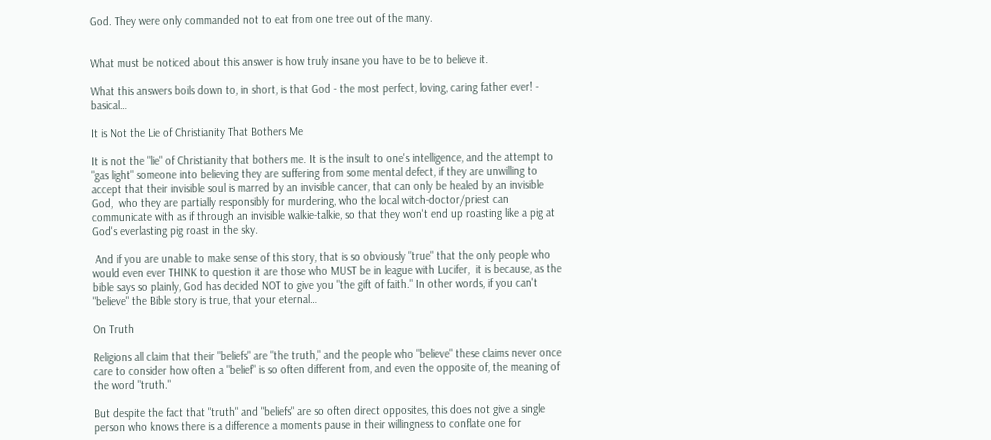God. They were only commanded not to eat from one tree out of the many.


What must be noticed about this answer is how truly insane you have to be to believe it.

What this answers boils down to, in short, is that God - the most perfect, loving, caring father ever! - basical…

It is Not the Lie of Christianity That Bothers Me

It is not the "lie" of Christianity that bothers me. It is the insult to one's intelligence, and the attempt to "gas light" someone into believing they are suffering from some mental defect, if they are unwilling to accept that their invisible soul is marred by an invisible cancer, that can only be healed by an invisible God,  who they are partially responsibly for murdering, who the local witch-doctor/priest can communicate with as if through an invisible walkie-talkie, so that they won't end up roasting like a pig at God's everlasting pig roast in the sky.

 And if you are unable to make sense of this story, that is so obviously "true" that the only people who would even ever THINK to question it are those who MUST be in league with Lucifer,  it is because, as the bible says so plainly, God has decided NOT to give you "the gift of faith." In other words, if you can't "believe" the Bible story is true, that your eternal…

On Truth

Religions all claim that their "beliefs" are "the truth," and the people who "believe" these claims never once care to consider how often a "belief" is so often different from, and even the opposite of, the meaning of the word "truth."

But despite the fact that "truth" and "beliefs" are so often direct opposites, this does not give a single person who knows there is a difference a moments pause in their willingness to conflate one for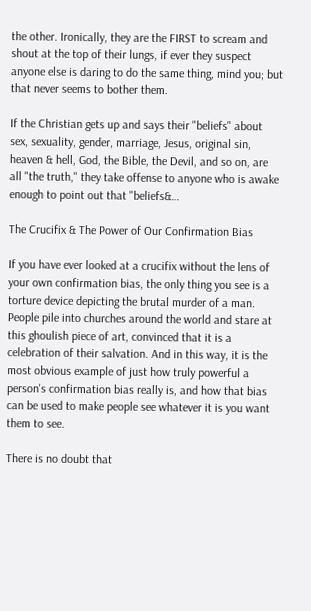the other. Ironically, they are the FIRST to scream and shout at the top of their lungs, if ever they suspect anyone else is daring to do the same thing, mind you; but that never seems to bother them.

If the Christian gets up and says their "beliefs" about sex, sexuality, gender, marriage, Jesus, original sin, heaven & hell, God, the Bible, the Devil, and so on, are all "the truth," they take offense to anyone who is awake enough to point out that "beliefs&…

The Crucifix & The Power of Our Confirmation Bias

If you have ever looked at a crucifix without the lens of your own confirmation bias, the only thing you see is a torture device depicting the brutal murder of a man. People pile into churches around the world and stare at this ghoulish piece of art, convinced that it is a celebration of their salvation. And in this way, it is the most obvious example of just how truly powerful a person's confirmation bias really is, and how that bias can be used to make people see whatever it is you want them to see.

There is no doubt that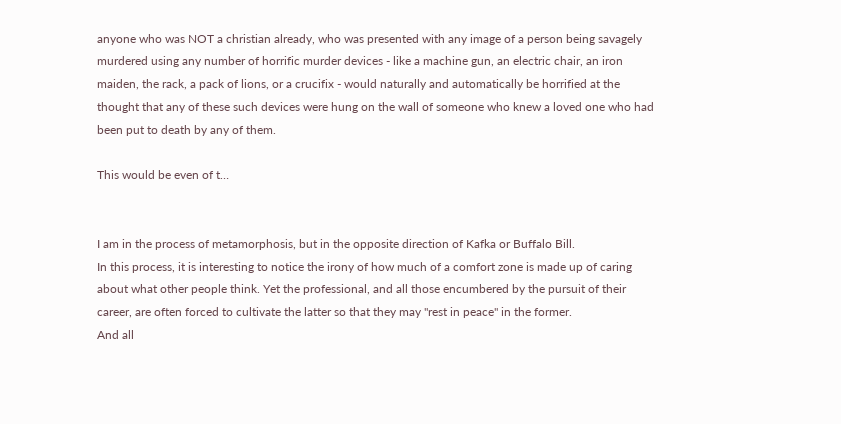anyone who was NOT a christian already, who was presented with any image of a person being savagely murdered using any number of horrific murder devices - like a machine gun, an electric chair, an iron maiden, the rack, a pack of lions, or a crucifix - would naturally and automatically be horrified at the thought that any of these such devices were hung on the wall of someone who knew a loved one who had been put to death by any of them.

This would be even of t…


I am in the process of metamorphosis, but in the opposite direction of Kafka or Buffalo Bill.
In this process, it is interesting to notice the irony of how much of a comfort zone is made up of caring about what other people think. Yet the professional, and all those encumbered by the pursuit of their career, are often forced to cultivate the latter so that they may "rest in peace" in the former.
And all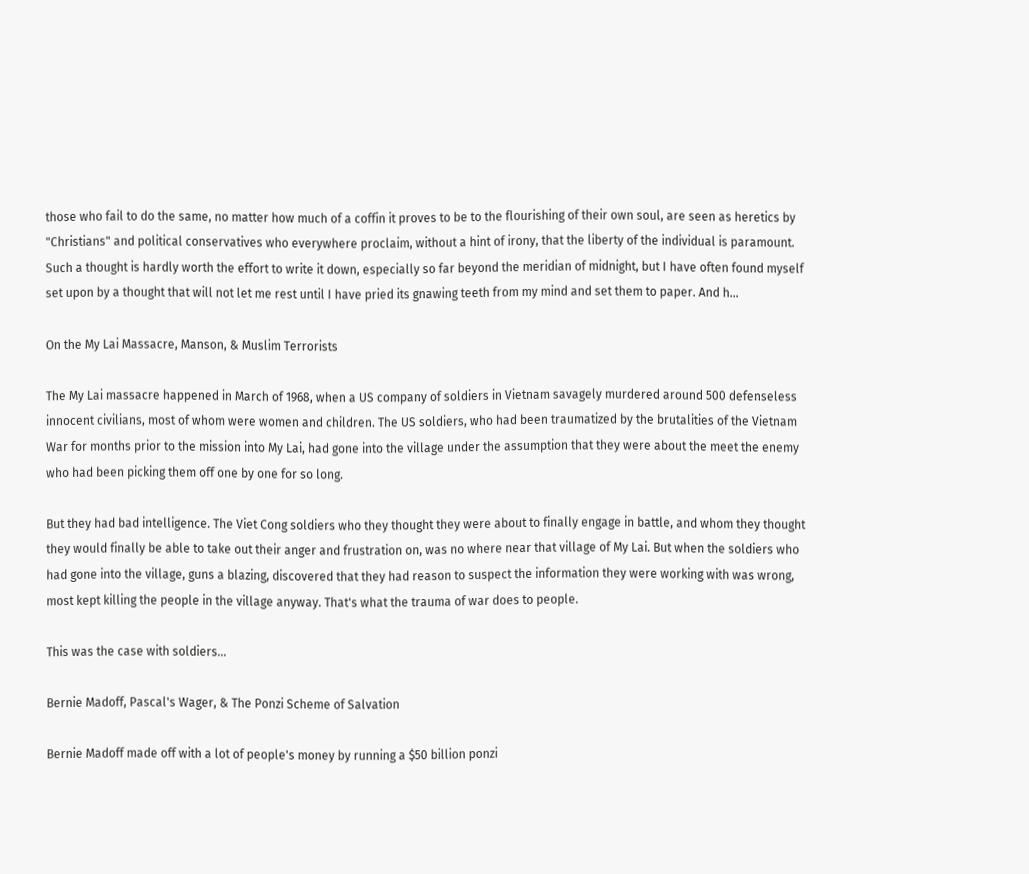those who fail to do the same, no matter how much of a coffin it proves to be to the flourishing of their own soul, are seen as heretics by "Christians" and political conservatives who everywhere proclaim, without a hint of irony, that the liberty of the individual is paramount.
Such a thought is hardly worth the effort to write it down, especially so far beyond the meridian of midnight, but I have often found myself set upon by a thought that will not let me rest until I have pried its gnawing teeth from my mind and set them to paper. And h…

On the My Lai Massacre, Manson, & Muslim Terrorists

The My Lai massacre happened in March of 1968, when a US company of soldiers in Vietnam savagely murdered around 500 defenseless innocent civilians, most of whom were women and children. The US soldiers, who had been traumatized by the brutalities of the Vietnam War for months prior to the mission into My Lai, had gone into the village under the assumption that they were about the meet the enemy who had been picking them off one by one for so long.

But they had bad intelligence. The Viet Cong soldiers who they thought they were about to finally engage in battle, and whom they thought they would finally be able to take out their anger and frustration on, was no where near that village of My Lai. But when the soldiers who had gone into the village, guns a blazing, discovered that they had reason to suspect the information they were working with was wrong, most kept killing the people in the village anyway. That's what the trauma of war does to people.

This was the case with soldiers…

Bernie Madoff, Pascal's Wager, & The Ponzi Scheme of Salvation

Bernie Madoff made off with a lot of people's money by running a $50 billion ponzi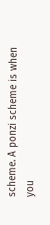scheme. A ponzi scheme is when you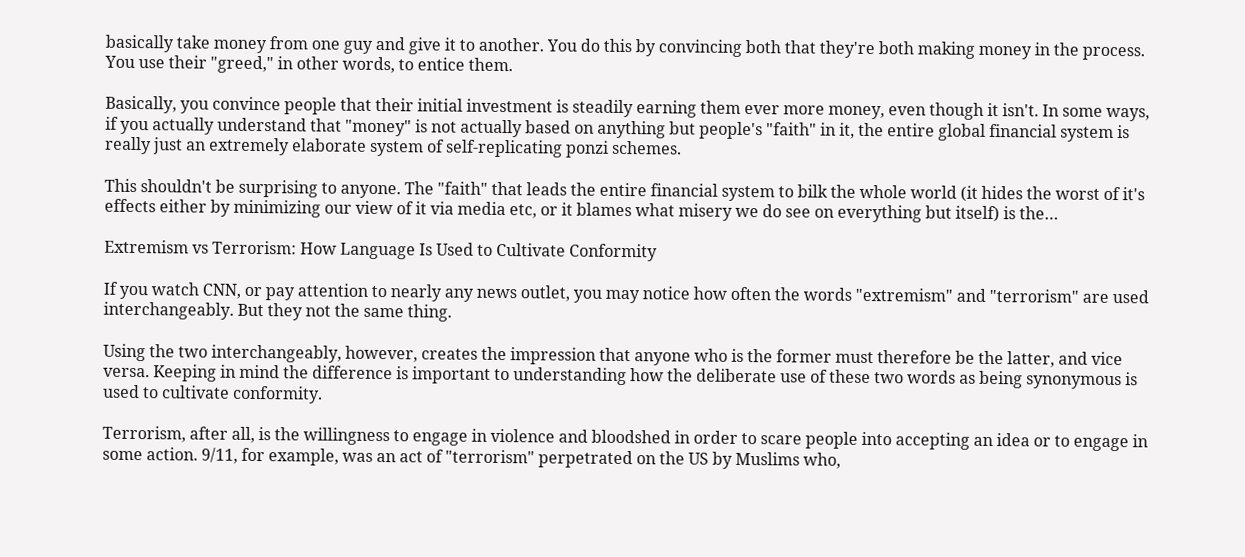basically take money from one guy and give it to another. You do this by convincing both that they're both making money in the process. You use their "greed," in other words, to entice them.

Basically, you convince people that their initial investment is steadily earning them ever more money, even though it isn't. In some ways, if you actually understand that "money" is not actually based on anything but people's "faith" in it, the entire global financial system is really just an extremely elaborate system of self-replicating ponzi schemes.

This shouldn't be surprising to anyone. The "faith" that leads the entire financial system to bilk the whole world (it hides the worst of it's effects either by minimizing our view of it via media etc, or it blames what misery we do see on everything but itself) is the…

Extremism vs Terrorism: How Language Is Used to Cultivate Conformity

If you watch CNN, or pay attention to nearly any news outlet, you may notice how often the words "extremism" and "terrorism" are used interchangeably. But they not the same thing.

Using the two interchangeably, however, creates the impression that anyone who is the former must therefore be the latter, and vice versa. Keeping in mind the difference is important to understanding how the deliberate use of these two words as being synonymous is used to cultivate conformity.

Terrorism, after all, is the willingness to engage in violence and bloodshed in order to scare people into accepting an idea or to engage in some action. 9/11, for example, was an act of "terrorism" perpetrated on the US by Muslims who,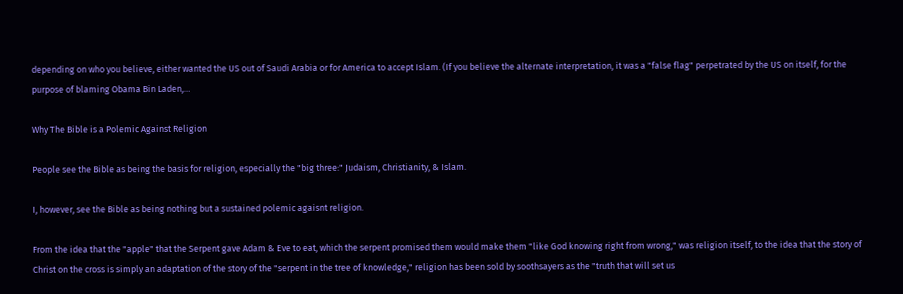depending on who you believe, either wanted the US out of Saudi Arabia or for America to accept Islam. (If you believe the alternate interpretation, it was a "false flag" perpetrated by the US on itself, for the purpose of blaming Obama Bin Laden,…

Why The Bible is a Polemic Against Religion

People see the Bible as being the basis for religion, especially the "big three:" Judaism, Christianity, & Islam.

I, however, see the Bible as being nothing but a sustained polemic agaisnt religion.

From the idea that the "apple" that the Serpent gave Adam & Eve to eat, which the serpent promised them would make them "like God knowing right from wrong," was religion itself, to the idea that the story of Christ on the cross is simply an adaptation of the story of the "serpent in the tree of knowledge," religion has been sold by soothsayers as the "truth that will set us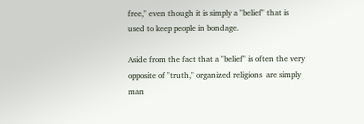free," even though it is simply a "belief" that is used to keep people in bondage.

Aside from the fact that a "belief" is often the very opposite of "truth," organized religions  are simply man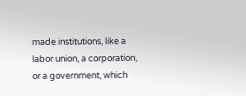made institutions, like a labor union, a corporation, or a government, which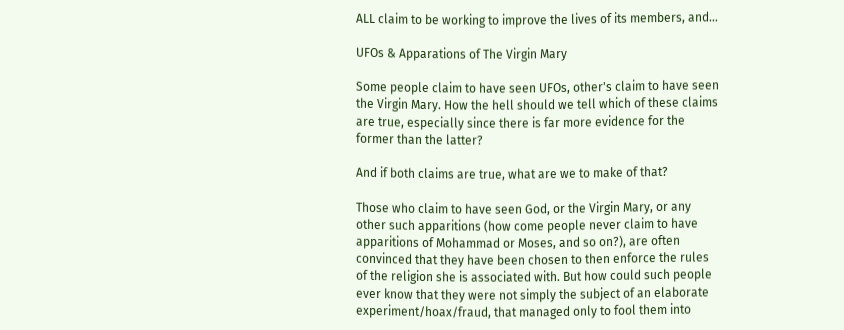ALL claim to be working to improve the lives of its members, and…

UFOs & Apparations of The Virgin Mary

Some people claim to have seen UFOs, other's claim to have seen the Virgin Mary. How the hell should we tell which of these claims are true, especially since there is far more evidence for the former than the latter?

And if both claims are true, what are we to make of that?

Those who claim to have seen God, or the Virgin Mary, or any other such apparitions (how come people never claim to have apparitions of Mohammad or Moses, and so on?), are often convinced that they have been chosen to then enforce the rules of the religion she is associated with. But how could such people ever know that they were not simply the subject of an elaborate experiment/hoax/fraud, that managed only to fool them into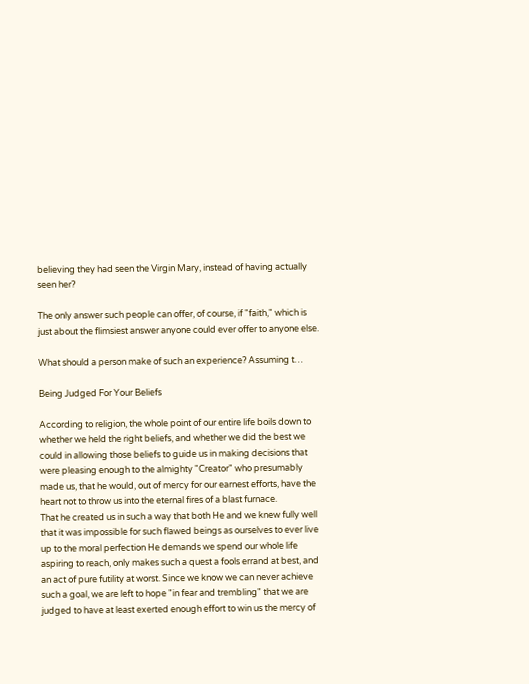believing they had seen the Virgin Mary, instead of having actually seen her?

The only answer such people can offer, of course, if "faith," which is just about the flimsiest answer anyone could ever offer to anyone else.

What should a person make of such an experience? Assuming t…

Being Judged For Your Beliefs

According to religion, the whole point of our entire life boils down to whether we held the right beliefs, and whether we did the best we could in allowing those beliefs to guide us in making decisions that were pleasing enough to the almighty "Creator" who presumably made us, that he would, out of mercy for our earnest efforts, have the heart not to throw us into the eternal fires of a blast furnace.
That he created us in such a way that both He and we knew fully well that it was impossible for such flawed beings as ourselves to ever live up to the moral perfection He demands we spend our whole life aspiring to reach, only makes such a quest a fools errand at best, and an act of pure futility at worst. Since we know we can never achieve such a goal, we are left to hope "in fear and trembling" that we are judged to have at least exerted enough effort to win us the mercy of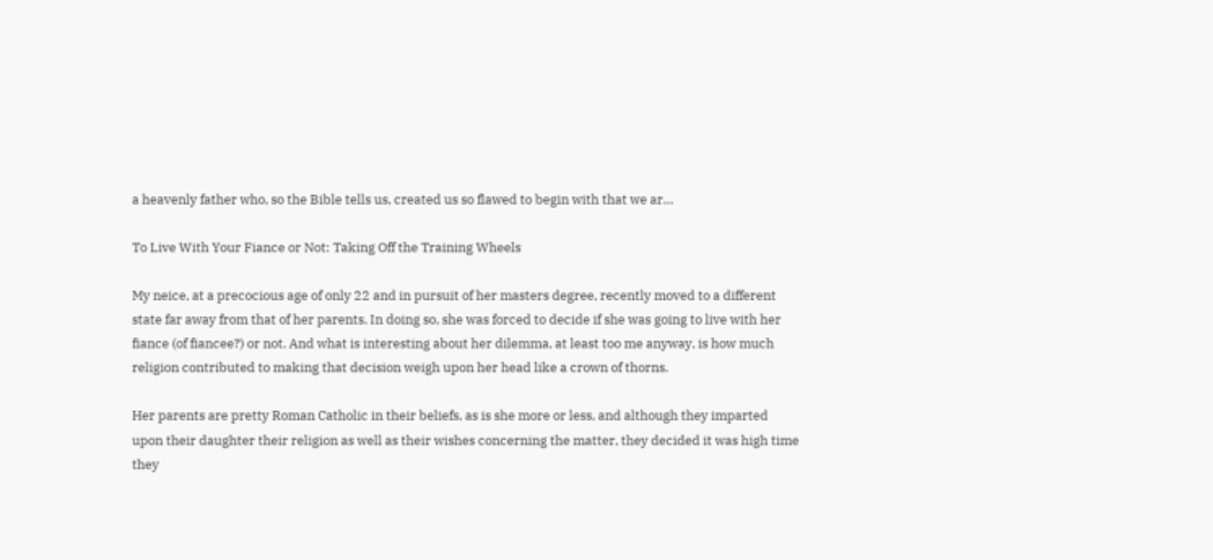a heavenly father who, so the Bible tells us, created us so flawed to begin with that we ar…

To Live With Your Fiance or Not: Taking Off the Training Wheels

My neice, at a precocious age of only 22 and in pursuit of her masters degree, recently moved to a different state far away from that of her parents. In doing so, she was forced to decide if she was going to live with her fiance (of fiancee?) or not. And what is interesting about her dilemma, at least too me anyway, is how much religion contributed to making that decision weigh upon her head like a crown of thorns.

Her parents are pretty Roman Catholic in their beliefs, as is she more or less, and although they imparted upon their daughter their religion as well as their wishes concerning the matter, they decided it was high time  they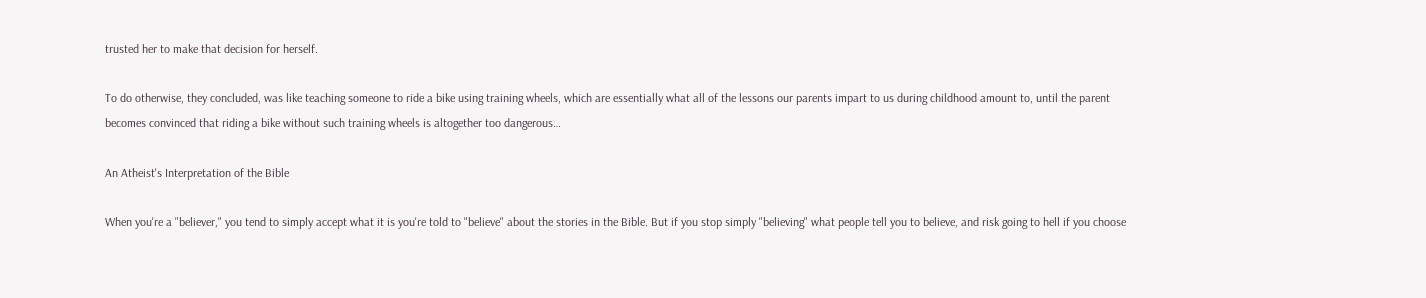trusted her to make that decision for herself.

To do otherwise, they concluded, was like teaching someone to ride a bike using training wheels, which are essentially what all of the lessons our parents impart to us during childhood amount to, until the parent becomes convinced that riding a bike without such training wheels is altogether too dangerous…

An Atheist's Interpretation of the Bible

When you're a "believer," you tend to simply accept what it is you're told to "believe" about the stories in the Bible. But if you stop simply "believing" what people tell you to believe, and risk going to hell if you choose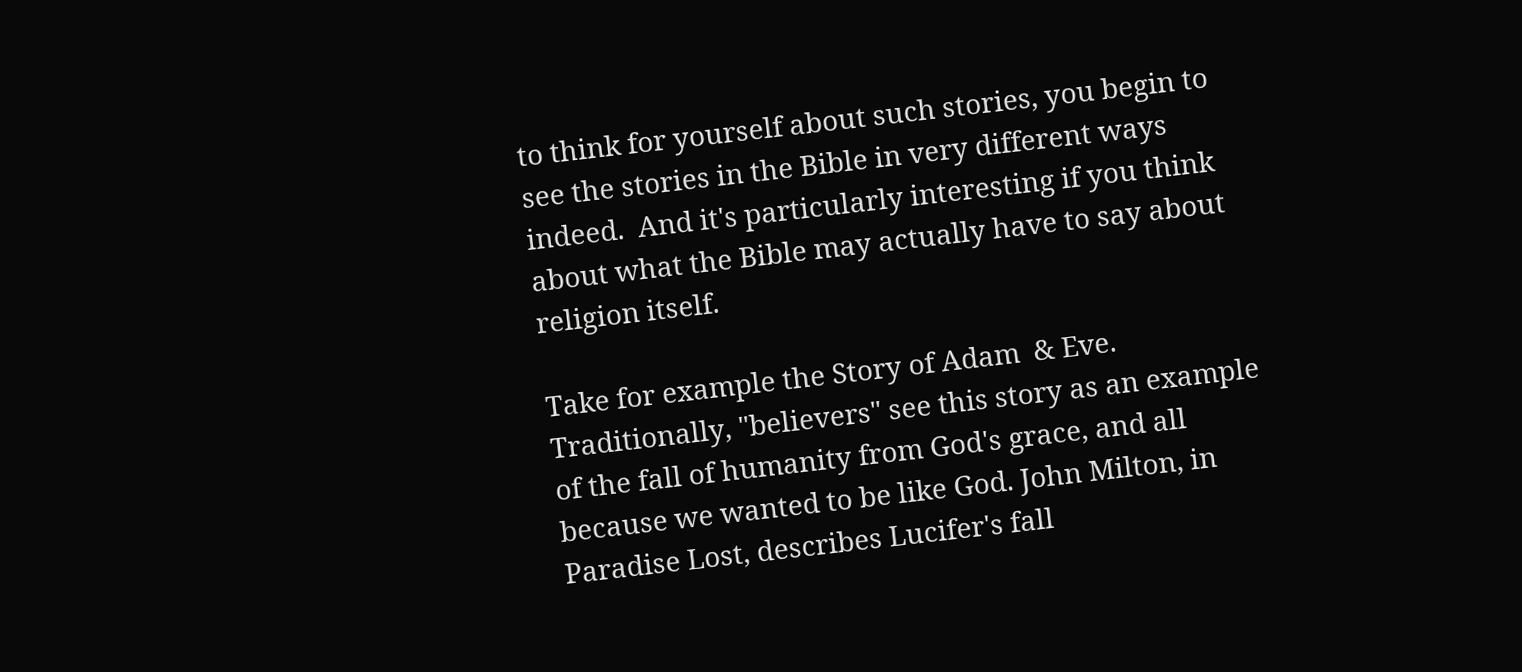to think for yourself about such stories, you begin to see the stories in the Bible in very different ways indeed.  And it's particularly interesting if you think about what the Bible may actually have to say about religion itself.

Take for example the Story of Adam  & Eve. Traditionally, "believers" see this story as an example of the fall of humanity from God's grace, and all because we wanted to be like God. John Milton, in Paradise Lost, describes Lucifer's fall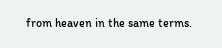from heaven in the same terms.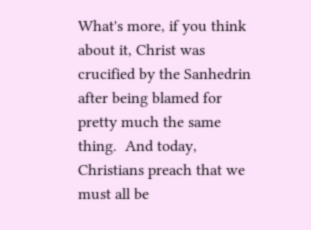What's more, if you think about it, Christ was crucified by the Sanhedrin after being blamed for pretty much the same thing.  And today, Christians preach that we must all be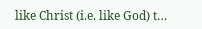like Christ (i.e. like God) t…